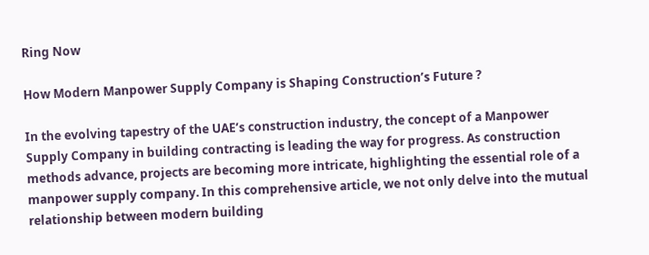Ring Now

How Modern Manpower Supply Company is Shaping Construction’s Future ?

In the evolving tapestry of the UAE’s construction industry, the concept of a Manpower Supply Company in building contracting is leading the way for progress. As construction methods advance, projects are becoming more intricate, highlighting the essential role of a manpower supply company. In this comprehensive article, we not only delve into the mutual relationship between modern building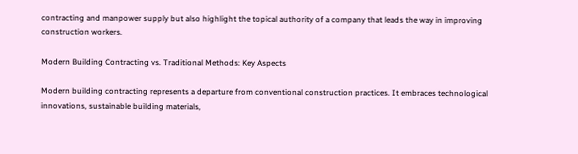contracting and manpower supply but also highlight the topical authority of a company that leads the way in improving construction workers.

Modern Building Contracting vs. Traditional Methods: Key Aspects

Modern building contracting represents a departure from conventional construction practices. It embraces technological innovations, sustainable building materials,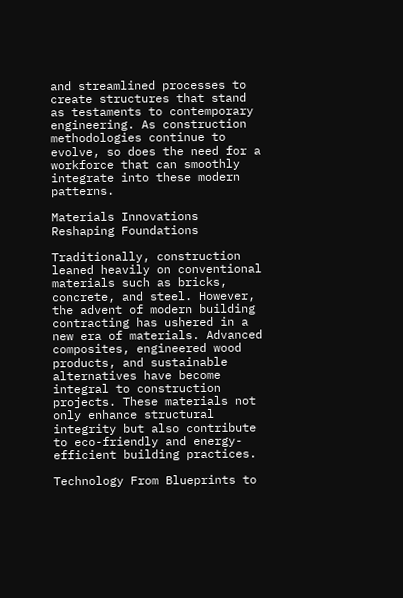and streamlined processes to create structures that stand as testaments to contemporary engineering. As construction methodologies continue to evolve, so does the need for a workforce that can smoothly integrate into these modern patterns.

Materials Innovations Reshaping Foundations

Traditionally, construction leaned heavily on conventional materials such as bricks, concrete, and steel. However, the advent of modern building contracting has ushered in a new era of materials. Advanced composites, engineered wood products, and sustainable alternatives have become integral to construction projects. These materials not only enhance structural integrity but also contribute to eco-friendly and energy-efficient building practices.

Technology From Blueprints to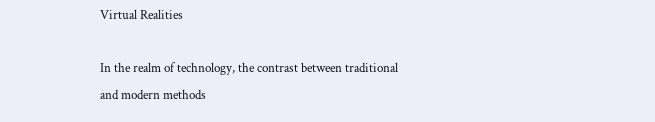Virtual Realities

In the realm of technology, the contrast between traditional and modern methods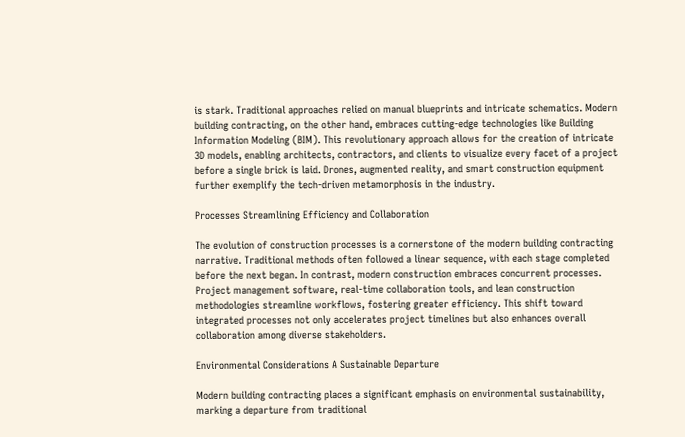is stark. Traditional approaches relied on manual blueprints and intricate schematics. Modern building contracting, on the other hand, embraces cutting-edge technologies like Building Information Modeling (BIM). This revolutionary approach allows for the creation of intricate 3D models, enabling architects, contractors, and clients to visualize every facet of a project before a single brick is laid. Drones, augmented reality, and smart construction equipment further exemplify the tech-driven metamorphosis in the industry.

Processes Streamlining Efficiency and Collaboration

The evolution of construction processes is a cornerstone of the modern building contracting narrative. Traditional methods often followed a linear sequence, with each stage completed before the next began. In contrast, modern construction embraces concurrent processes. Project management software, real-time collaboration tools, and lean construction methodologies streamline workflows, fostering greater efficiency. This shift toward integrated processes not only accelerates project timelines but also enhances overall collaboration among diverse stakeholders.

Environmental Considerations A Sustainable Departure

Modern building contracting places a significant emphasis on environmental sustainability, marking a departure from traditional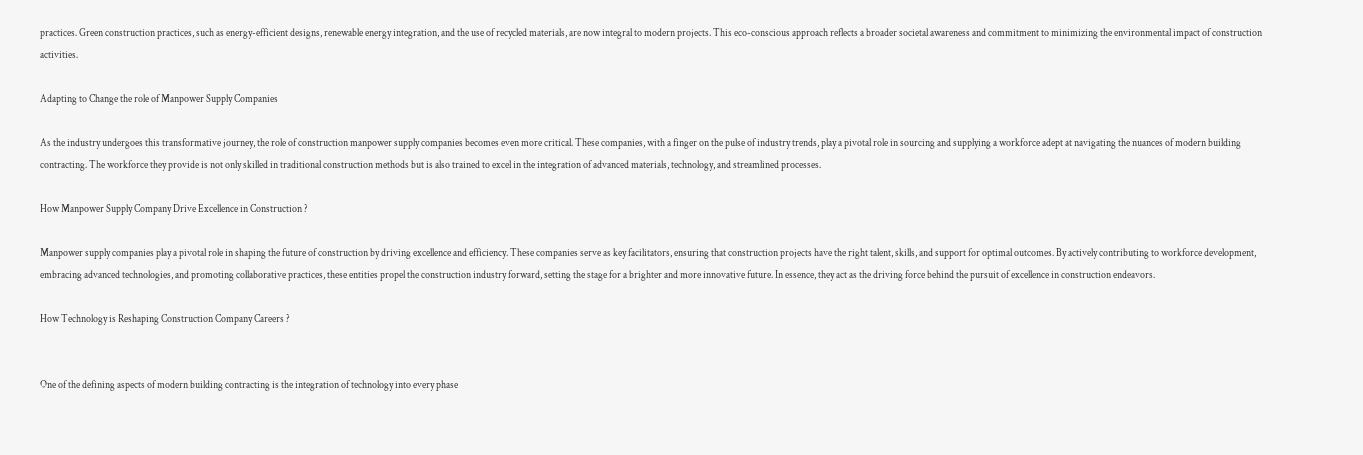practices. Green construction practices, such as energy-efficient designs, renewable energy integration, and the use of recycled materials, are now integral to modern projects. This eco-conscious approach reflects a broader societal awareness and commitment to minimizing the environmental impact of construction activities.

Adapting to Change the role of Manpower Supply Companies

As the industry undergoes this transformative journey, the role of construction manpower supply companies becomes even more critical. These companies, with a finger on the pulse of industry trends, play a pivotal role in sourcing and supplying a workforce adept at navigating the nuances of modern building contracting. The workforce they provide is not only skilled in traditional construction methods but is also trained to excel in the integration of advanced materials, technology, and streamlined processes.

How Manpower Supply Company Drive Excellence in Construction ?

Manpower supply companies play a pivotal role in shaping the future of construction by driving excellence and efficiency. These companies serve as key facilitators, ensuring that construction projects have the right talent, skills, and support for optimal outcomes. By actively contributing to workforce development, embracing advanced technologies, and promoting collaborative practices, these entities propel the construction industry forward, setting the stage for a brighter and more innovative future. In essence, they act as the driving force behind the pursuit of excellence in construction endeavors.

How Technology is Reshaping Construction Company Careers ?


One of the defining aspects of modern building contracting is the integration of technology into every phase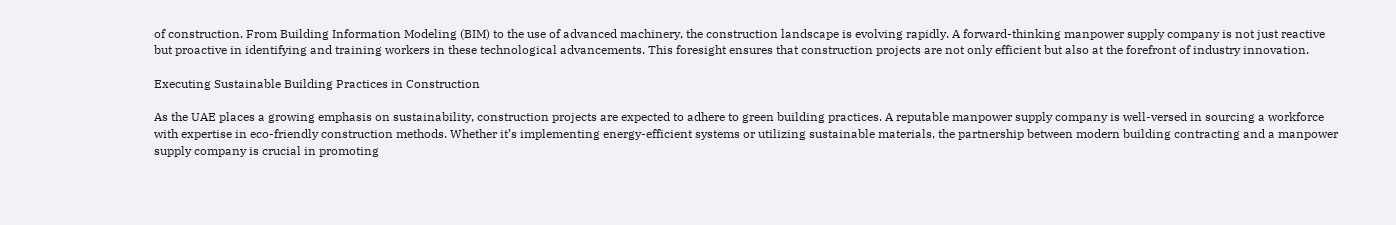of construction. From Building Information Modeling (BIM) to the use of advanced machinery, the construction landscape is evolving rapidly. A forward-thinking manpower supply company is not just reactive but proactive in identifying and training workers in these technological advancements. This foresight ensures that construction projects are not only efficient but also at the forefront of industry innovation.

Executing Sustainable Building Practices in Construction

As the UAE places a growing emphasis on sustainability, construction projects are expected to adhere to green building practices. A reputable manpower supply company is well-versed in sourcing a workforce with expertise in eco-friendly construction methods. Whether it’s implementing energy-efficient systems or utilizing sustainable materials, the partnership between modern building contracting and a manpower supply company is crucial in promoting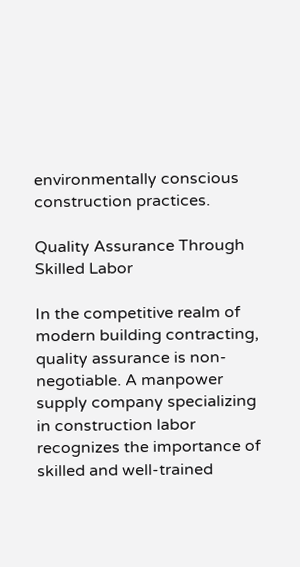environmentally conscious construction practices.

Quality Assurance Through Skilled Labor

In the competitive realm of modern building contracting, quality assurance is non-negotiable. A manpower supply company specializing in construction labor recognizes the importance of skilled and well-trained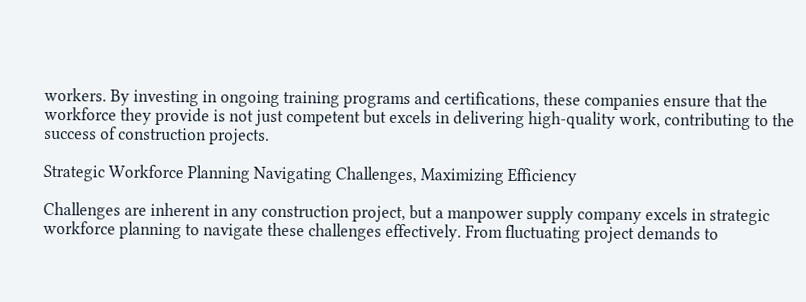workers. By investing in ongoing training programs and certifications, these companies ensure that the workforce they provide is not just competent but excels in delivering high-quality work, contributing to the success of construction projects.

Strategic Workforce Planning Navigating Challenges, Maximizing Efficiency

Challenges are inherent in any construction project, but a manpower supply company excels in strategic workforce planning to navigate these challenges effectively. From fluctuating project demands to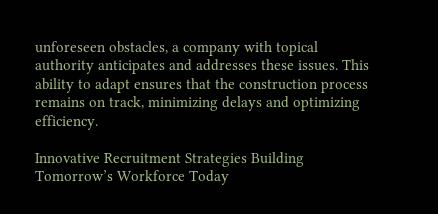unforeseen obstacles, a company with topical authority anticipates and addresses these issues. This ability to adapt ensures that the construction process remains on track, minimizing delays and optimizing efficiency.

Innovative Recruitment Strategies Building Tomorrow’s Workforce Today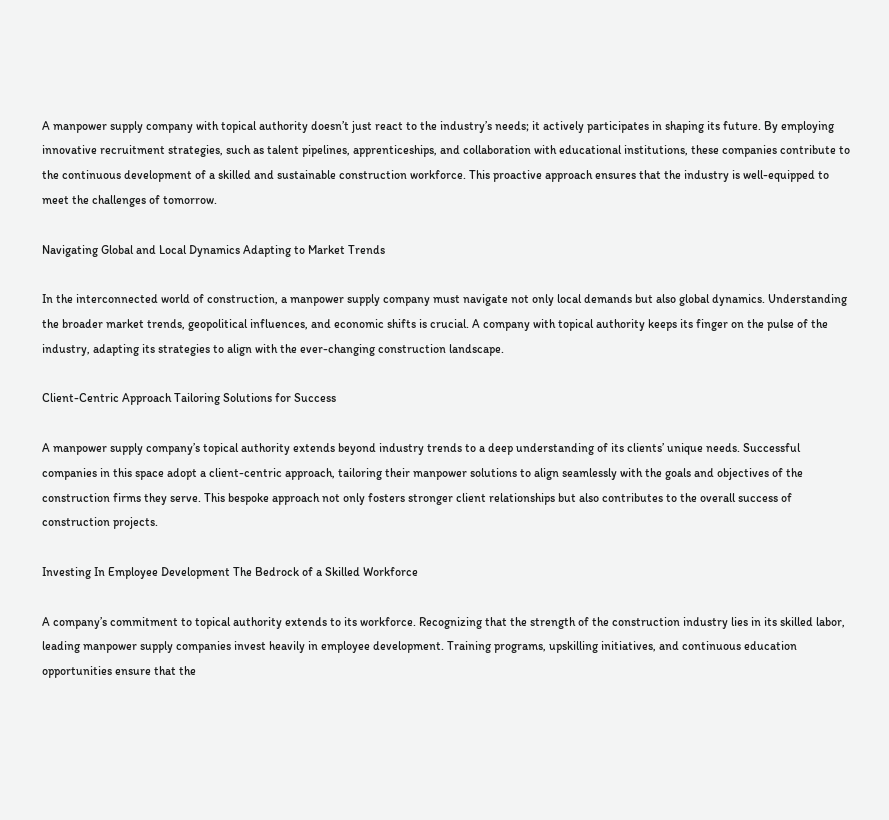A manpower supply company with topical authority doesn’t just react to the industry’s needs; it actively participates in shaping its future. By employing innovative recruitment strategies, such as talent pipelines, apprenticeships, and collaboration with educational institutions, these companies contribute to the continuous development of a skilled and sustainable construction workforce. This proactive approach ensures that the industry is well-equipped to meet the challenges of tomorrow.

Navigating Global and Local Dynamics Adapting to Market Trends

In the interconnected world of construction, a manpower supply company must navigate not only local demands but also global dynamics. Understanding the broader market trends, geopolitical influences, and economic shifts is crucial. A company with topical authority keeps its finger on the pulse of the industry, adapting its strategies to align with the ever-changing construction landscape.

Client-Centric Approach Tailoring Solutions for Success

A manpower supply company’s topical authority extends beyond industry trends to a deep understanding of its clients’ unique needs. Successful companies in this space adopt a client-centric approach, tailoring their manpower solutions to align seamlessly with the goals and objectives of the construction firms they serve. This bespoke approach not only fosters stronger client relationships but also contributes to the overall success of construction projects.

Investing In Employee Development The Bedrock of a Skilled Workforce

A company’s commitment to topical authority extends to its workforce. Recognizing that the strength of the construction industry lies in its skilled labor, leading manpower supply companies invest heavily in employee development. Training programs, upskilling initiatives, and continuous education opportunities ensure that the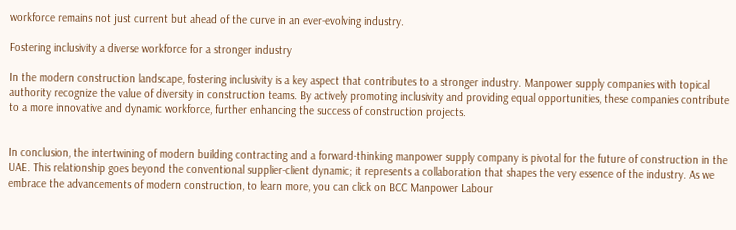workforce remains not just current but ahead of the curve in an ever-evolving industry.

Fostering inclusivity a diverse workforce for a stronger industry

In the modern construction landscape, fostering inclusivity is a key aspect that contributes to a stronger industry. Manpower supply companies with topical authority recognize the value of diversity in construction teams. By actively promoting inclusivity and providing equal opportunities, these companies contribute to a more innovative and dynamic workforce, further enhancing the success of construction projects.


In conclusion, the intertwining of modern building contracting and a forward-thinking manpower supply company is pivotal for the future of construction in the UAE. This relationship goes beyond the conventional supplier-client dynamic; it represents a collaboration that shapes the very essence of the industry. As we embrace the advancements of modern construction, to learn more, you can click on BCC Manpower Labour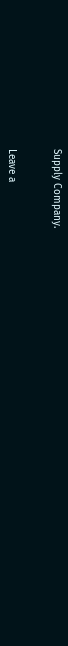Supply Company.


Leave a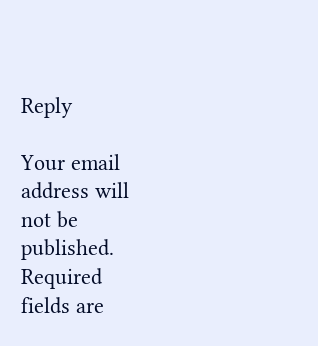Reply

Your email address will not be published. Required fields are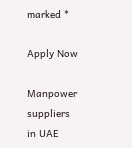marked *

Apply Now

Manpower suppliers in UAE